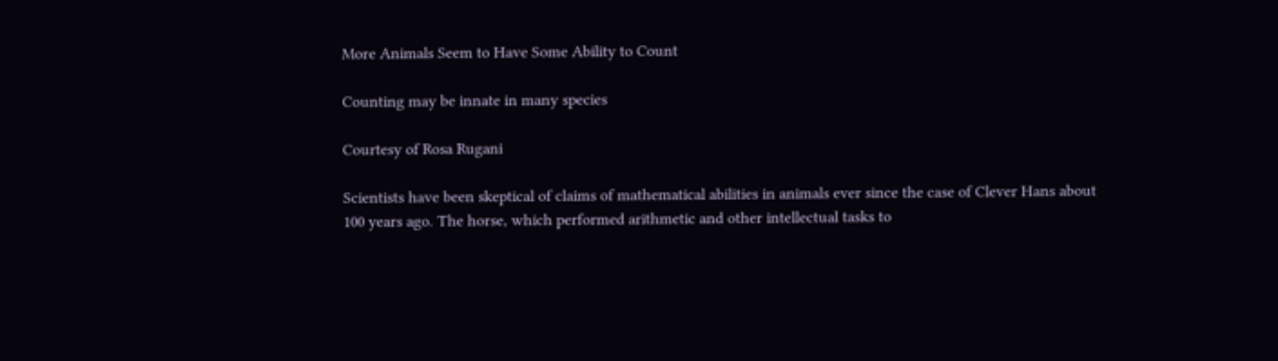More Animals Seem to Have Some Ability to Count

Counting may be innate in many species

Courtesy of Rosa Rugani

Scientists have been skeptical of claims of mathematical abilities in animals ever since the case of Clever Hans about 100 years ago. The horse, which performed arithmetic and other intellectual tasks to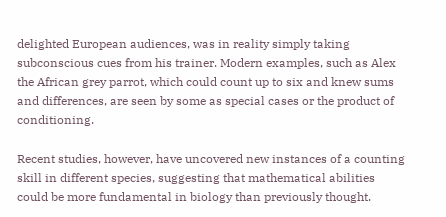delighted European audiences, was in reality simply taking subconscious cues from his trainer. Modern examples, such as Alex the African grey parrot, which could count up to six and knew sums and differences, are seen by some as special cases or the product of conditioning.

Recent studies, however, have uncovered new instances of a counting skill in different species, suggesting that mathematical abilities could be more fundamental in biology than previously thought.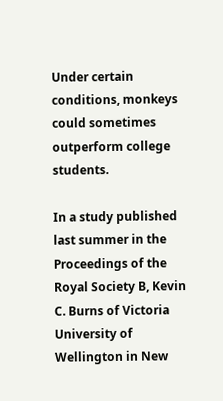Under certain conditions, monkeys could sometimes outperform college students.

In a study published last summer in the Proceedings of the Royal Society B, Kevin C. Burns of Victoria University of Wellington in New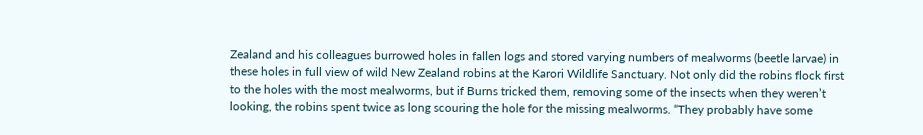Zealand and his colleagues burrowed holes in fallen logs and stored varying numbers of mealworms (beetle larvae) in these holes in full view of wild New Zealand robins at the Karori Wildlife Sanctuary. Not only did the robins flock first to the holes with the most mealworms, but if Burns tricked them, removing some of the insects when they weren’t looking, the robins spent twice as long scouring the hole for the missing mealworms. “They probably have some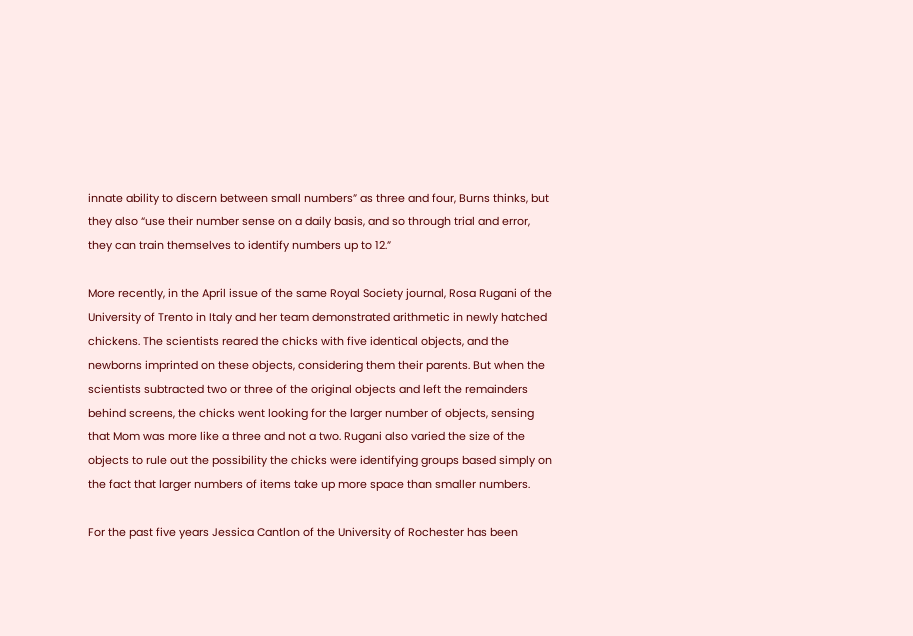innate ability to discern between small numbers” as three and four, Burns thinks, but they also “use their number sense on a daily basis, and so through trial and error, they can train themselves to identify numbers up to 12.”

More recently, in the April issue of the same Royal Society journal, Rosa Rugani of the University of Trento in Italy and her team demonstrated arithmetic in newly hatched chickens. The scientists reared the chicks with five identical objects, and the newborns imprinted on these objects, considering them their parents. But when the scientists subtracted two or three of the original objects and left the remainders behind screens, the chicks went looking for the larger number of objects, sensing that Mom was more like a three and not a two. Rugani also varied the size of the objects to rule out the possibility the chicks were identifying groups based simply on the fact that larger numbers of items take up more space than smaller numbers.

For the past five years Jessica Cantlon of the University of Rochester has been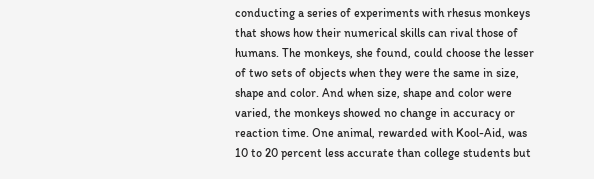conducting a series of experiments with rhesus monkeys that shows how their numerical skills can rival those of humans. The monkeys, she found, could choose the lesser of two sets of objects when they were the same in size, shape and color. And when size, shape and color were varied, the monkeys showed no change in accuracy or reaction time. One animal, rewarded with Kool-Aid, was 10 to 20 percent less accurate than college students but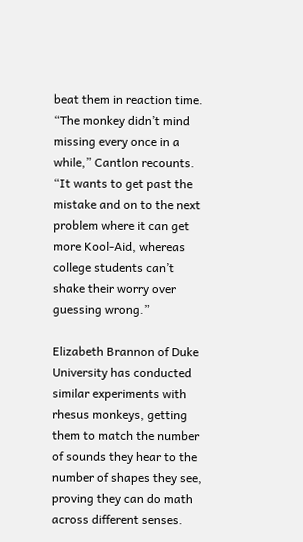beat them in reaction time. “The monkey didn’t mind missing every once in a while,” Cantlon recounts. “It wants to get past the mistake and on to the next problem where it can get more Kool-Aid, whereas college students can’t shake their worry over guessing wrong.”

Elizabeth Brannon of Duke University has conducted similar experiments with rhesus monkeys, getting them to match the number of sounds they hear to the number of shapes they see, proving they can do math across different senses.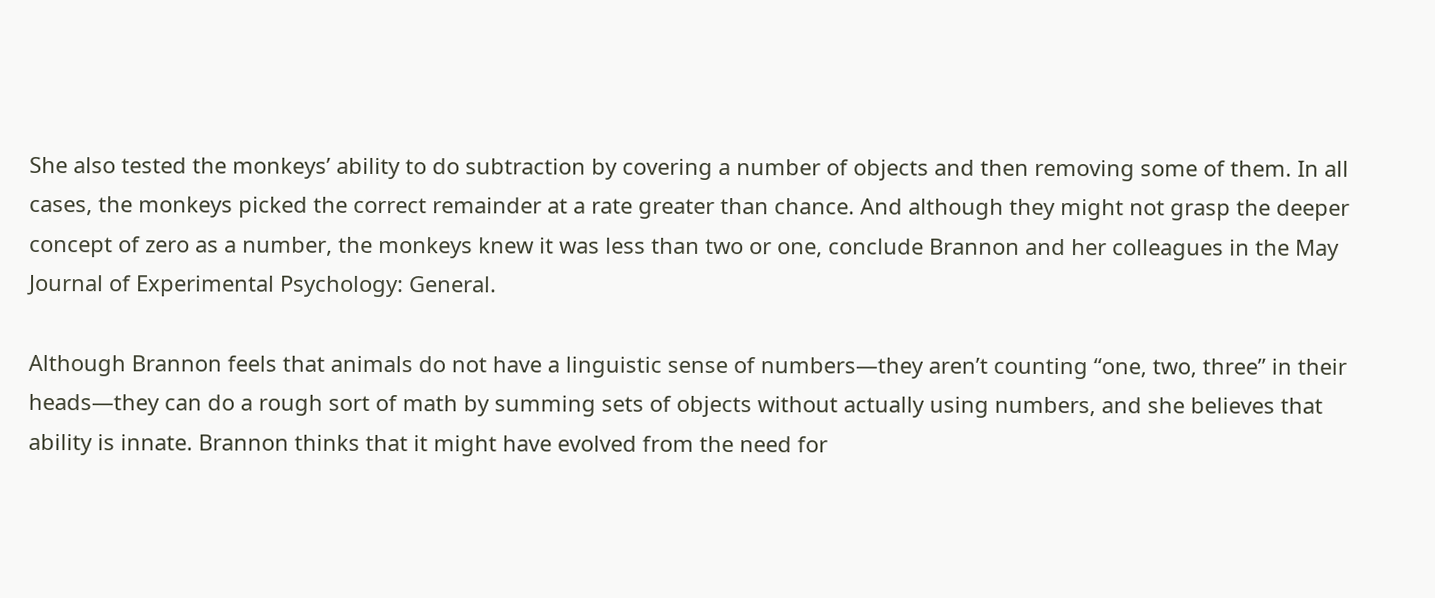She also tested the monkeys’ ability to do subtraction by covering a number of objects and then removing some of them. In all cases, the monkeys picked the correct remainder at a rate greater than chance. And although they might not grasp the deeper concept of zero as a number, the monkeys knew it was less than two or one, conclude Brannon and her colleagues in the May Journal of Experimental Psychology: General.

Although Brannon feels that animals do not have a linguistic sense of numbers—they aren’t counting “one, two, three” in their heads—they can do a rough sort of math by summing sets of objects without actually using numbers, and she believes that ability is innate. Brannon thinks that it might have evolved from the need for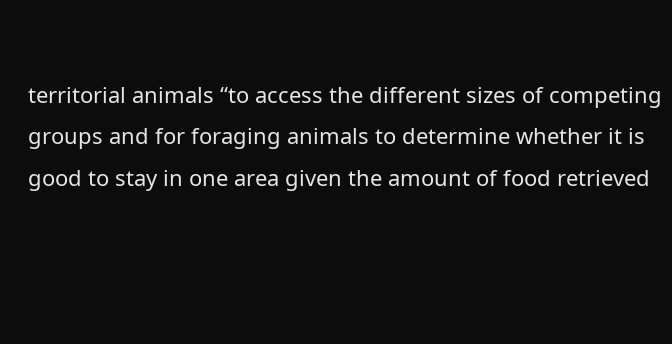territorial animals “to access the different sizes of competing groups and for foraging animals to determine whether it is good to stay in one area given the amount of food retrieved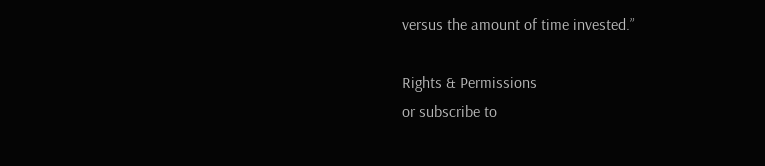versus the amount of time invested.”

Rights & Permissions
or subscribe to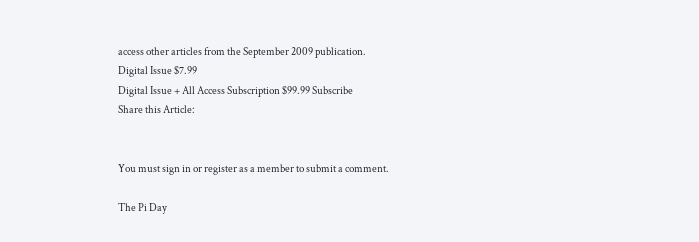access other articles from the September 2009 publication.
Digital Issue $7.99
Digital Issue + All Access Subscription $99.99 Subscribe
Share this Article:


You must sign in or register as a member to submit a comment.

The Pi Day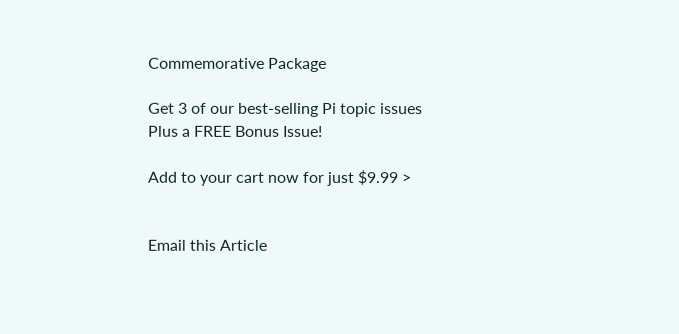Commemorative Package

Get 3 of our best-selling Pi topic issues
Plus a FREE Bonus Issue!

Add to your cart now for just $9.99 >


Email this Article